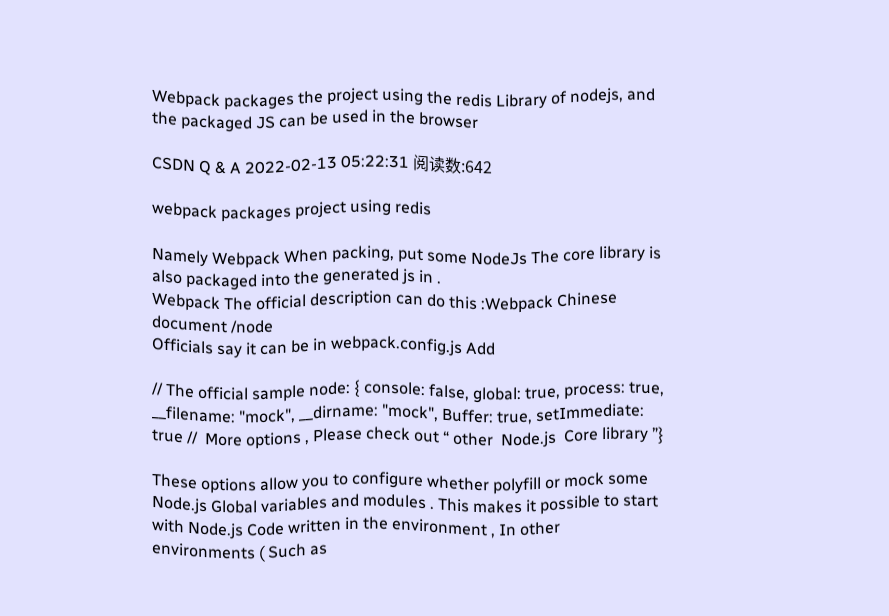Webpack packages the project using the redis Library of nodejs, and the packaged JS can be used in the browser

CSDN Q & A 2022-02-13 05:22:31 阅读数:642

webpack packages project using redis

Namely Webpack When packing, put some NodeJs The core library is also packaged into the generated js in .
Webpack The official description can do this :Webpack Chinese document /node
Officials say it can be in webpack.config.js Add

// The official sample node: { console: false, global: true, process: true, __filename: "mock", __dirname: "mock", Buffer: true, setImmediate: true //  More options , Please check out “ other  Node.js  Core library ”}

These options allow you to configure whether polyfill or mock some Node.js Global variables and modules . This makes it possible to start with Node.js Code written in the environment , In other environments ( Such as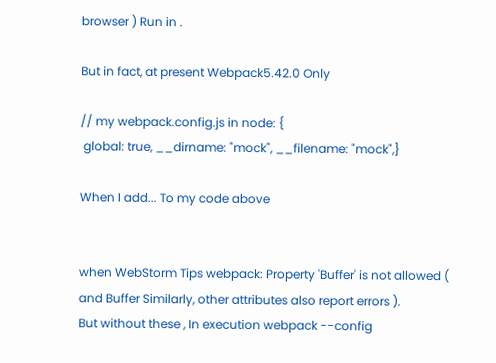browser ) Run in .

But in fact, at present Webpack5.42.0 Only

// my webpack.config.js in node: {
 global: true, __dirname: "mock", __filename: "mock",}

When I add... To my code above


when WebStorm Tips webpack: Property 'Buffer' is not allowed ( and Buffer Similarly, other attributes also report errors ).
But without these , In execution webpack --config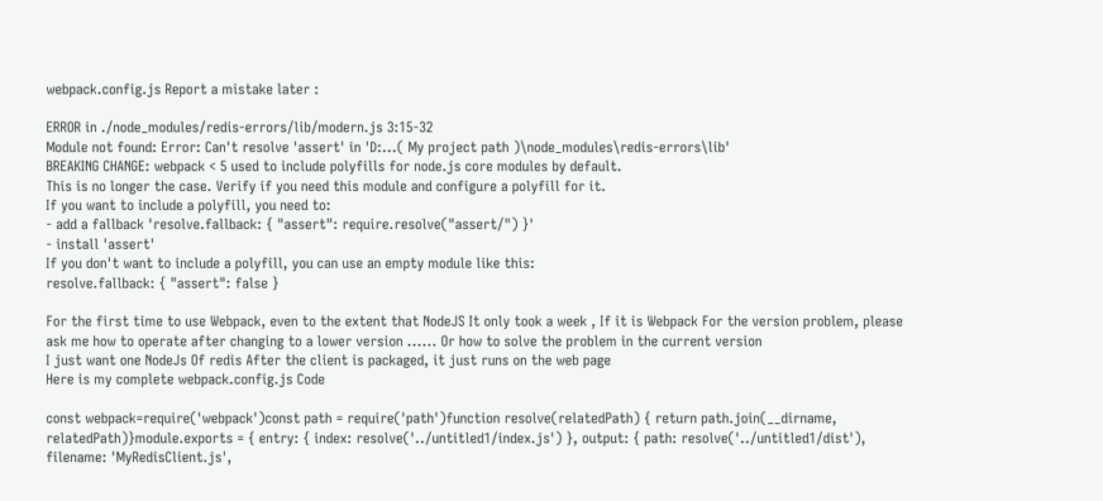webpack.config.js Report a mistake later :

ERROR in ./node_modules/redis-errors/lib/modern.js 3:15-32
Module not found: Error: Can't resolve 'assert' in 'D:...( My project path )\node_modules\redis-errors\lib'
BREAKING CHANGE: webpack < 5 used to include polyfills for node.js core modules by default.
This is no longer the case. Verify if you need this module and configure a polyfill for it.
If you want to include a polyfill, you need to:
- add a fallback 'resolve.fallback: { "assert": require.resolve("assert/") }'
- install 'assert'
If you don't want to include a polyfill, you can use an empty module like this:
resolve.fallback: { "assert": false }

For the first time to use Webpack, even to the extent that NodeJS It only took a week , If it is Webpack For the version problem, please ask me how to operate after changing to a lower version ...... Or how to solve the problem in the current version
I just want one NodeJs Of redis After the client is packaged, it just runs on the web page
Here is my complete webpack.config.js Code

const webpack=require('webpack')const path = require('path')function resolve(relatedPath) { return path.join(__dirname, relatedPath)}module.exports = { entry: { index: resolve('../untitled1/index.js') }, output: { path: resolve('../untitled1/dist'), filename: 'MyRedisClient.js',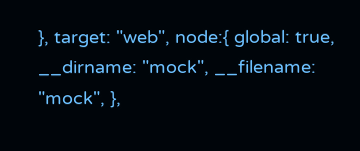}, target: "web", node:{ global: true, __dirname: "mock", __filename: "mock", },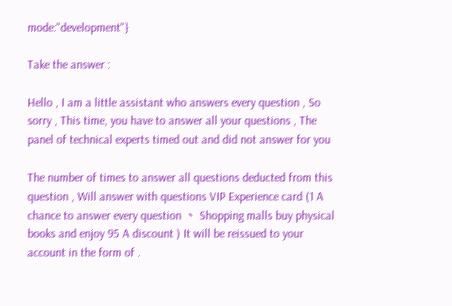mode:"development"}

Take the answer :

Hello , I am a little assistant who answers every question , So sorry , This time, you have to answer all your questions , The panel of technical experts timed out and did not answer for you

The number of times to answer all questions deducted from this question , Will answer with questions VIP Experience card (1 A chance to answer every question 、 Shopping malls buy physical books and enjoy 95 A discount ) It will be reissued to your account in the form of .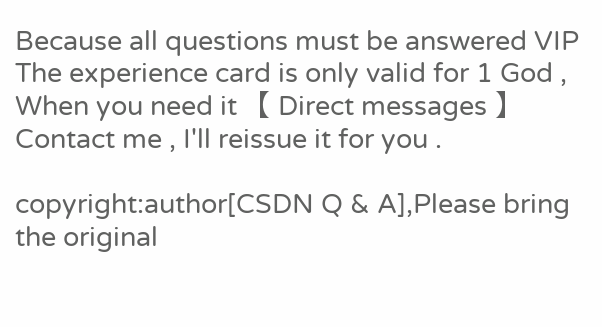Because all questions must be answered VIP The experience card is only valid for 1 God , When you need it 【 Direct messages 】 Contact me , I'll reissue it for you .

copyright:author[CSDN Q & A],Please bring the original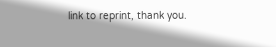link to reprint, thank you.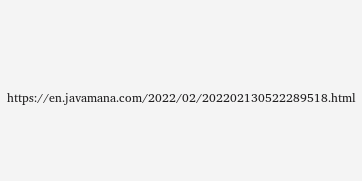https://en.javamana.com/2022/02/202202130522289518.html